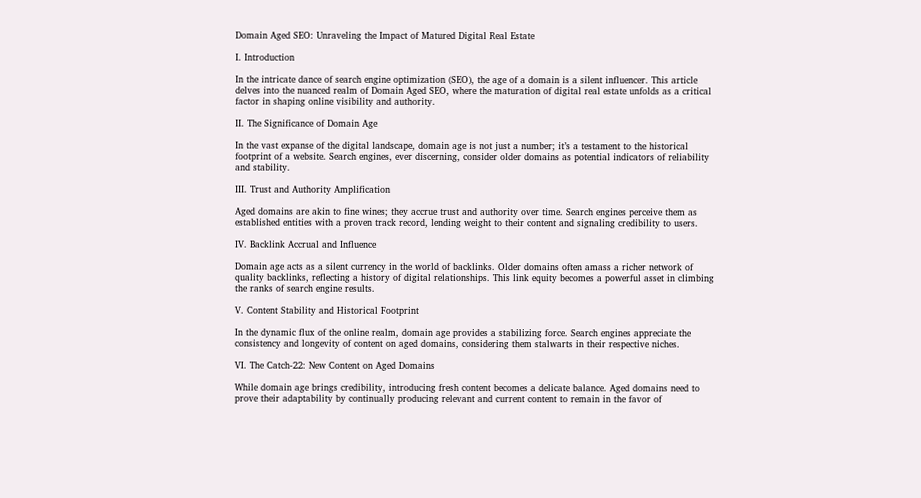Domain Aged SEO: Unraveling the Impact of Matured Digital Real Estate

I. Introduction

In the intricate dance of search engine optimization (SEO), the age of a domain is a silent influencer. This article delves into the nuanced realm of Domain Aged SEO, where the maturation of digital real estate unfolds as a critical factor in shaping online visibility and authority.

II. The Significance of Domain Age

In the vast expanse of the digital landscape, domain age is not just a number; it’s a testament to the historical footprint of a website. Search engines, ever discerning, consider older domains as potential indicators of reliability and stability.

III. Trust and Authority Amplification

Aged domains are akin to fine wines; they accrue trust and authority over time. Search engines perceive them as established entities with a proven track record, lending weight to their content and signaling credibility to users.

IV. Backlink Accrual and Influence

Domain age acts as a silent currency in the world of backlinks. Older domains often amass a richer network of quality backlinks, reflecting a history of digital relationships. This link equity becomes a powerful asset in climbing the ranks of search engine results.

V. Content Stability and Historical Footprint

In the dynamic flux of the online realm, domain age provides a stabilizing force. Search engines appreciate the consistency and longevity of content on aged domains, considering them stalwarts in their respective niches.

VI. The Catch-22: New Content on Aged Domains

While domain age brings credibility, introducing fresh content becomes a delicate balance. Aged domains need to prove their adaptability by continually producing relevant and current content to remain in the favor of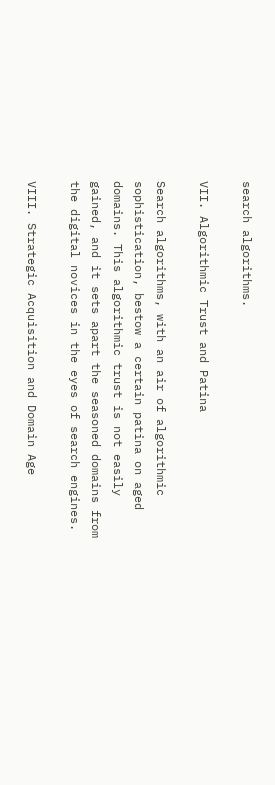search algorithms.

VII. Algorithmic Trust and Patina

Search algorithms, with an air of algorithmic sophistication, bestow a certain patina on aged domains. This algorithmic trust is not easily gained, and it sets apart the seasoned domains from the digital novices in the eyes of search engines.

VIII. Strategic Acquisition and Domain Age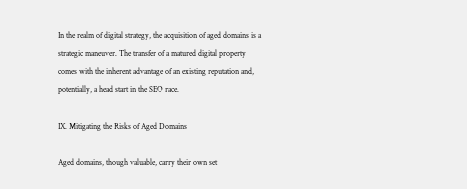In the realm of digital strategy, the acquisition of aged domains is a strategic maneuver. The transfer of a matured digital property comes with the inherent advantage of an existing reputation and, potentially, a head start in the SEO race.

IX. Mitigating the Risks of Aged Domains

Aged domains, though valuable, carry their own set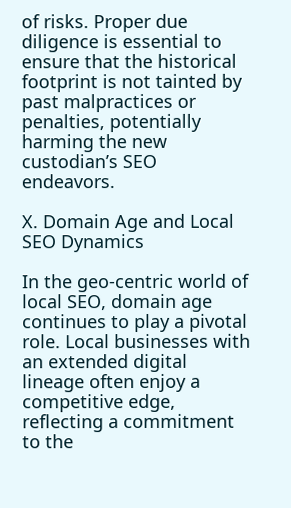of risks. Proper due diligence is essential to ensure that the historical footprint is not tainted by past malpractices or penalties, potentially harming the new custodian’s SEO endeavors.

X. Domain Age and Local SEO Dynamics

In the geo-centric world of local SEO, domain age continues to play a pivotal role. Local businesses with an extended digital lineage often enjoy a competitive edge, reflecting a commitment to the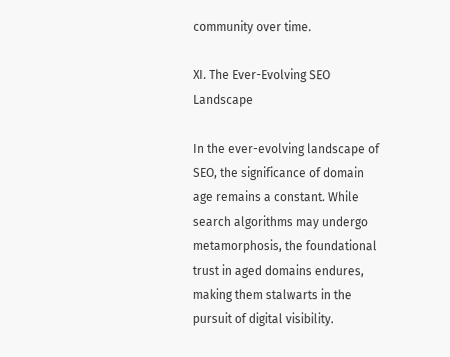community over time.

XI. The Ever-Evolving SEO Landscape

In the ever-evolving landscape of SEO, the significance of domain age remains a constant. While search algorithms may undergo metamorphosis, the foundational trust in aged domains endures, making them stalwarts in the pursuit of digital visibility.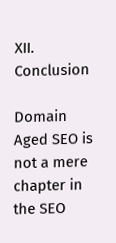XII. Conclusion

Domain Aged SEO is not a mere chapter in the SEO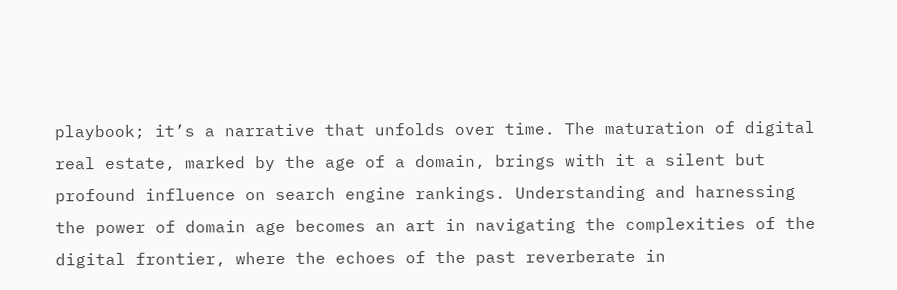playbook; it’s a narrative that unfolds over time. The maturation of digital real estate, marked by the age of a domain, brings with it a silent but profound influence on search engine rankings. Understanding and harnessing the power of domain age becomes an art in navigating the complexities of the digital frontier, where the echoes of the past reverberate in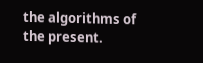the algorithms of the present.